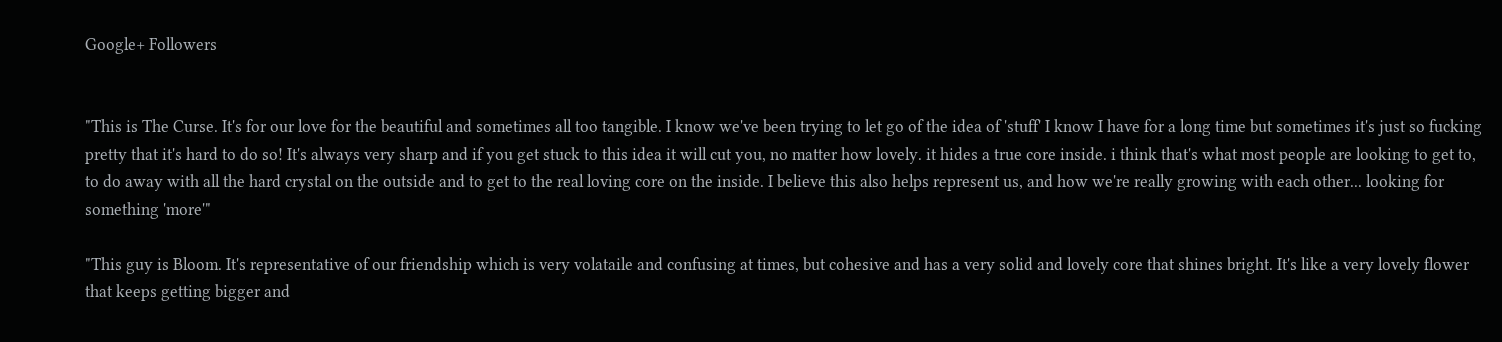Google+ Followers


"This is The Curse. It's for our love for the beautiful and sometimes all too tangible. I know we've been trying to let go of the idea of 'stuff' I know I have for a long time but sometimes it's just so fucking pretty that it's hard to do so! It's always very sharp and if you get stuck to this idea it will cut you, no matter how lovely. it hides a true core inside. i think that's what most people are looking to get to, to do away with all the hard crystal on the outside and to get to the real loving core on the inside. I believe this also helps represent us, and how we're really growing with each other... looking for something 'more'"

"This guy is Bloom. It's representative of our friendship which is very volataile and confusing at times, but cohesive and has a very solid and lovely core that shines bright. It's like a very lovely flower that keeps getting bigger and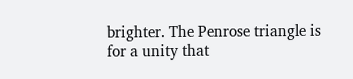brighter. The Penrose triangle is for a unity that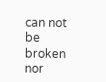can not be broken nor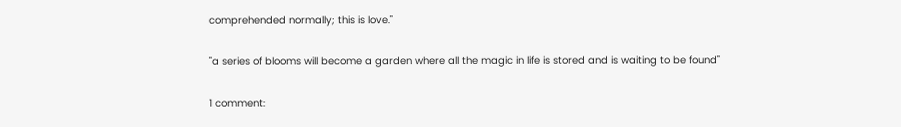comprehended normally; this is love."

"a series of blooms will become a garden where all the magic in life is stored and is waiting to be found"

1 comment: